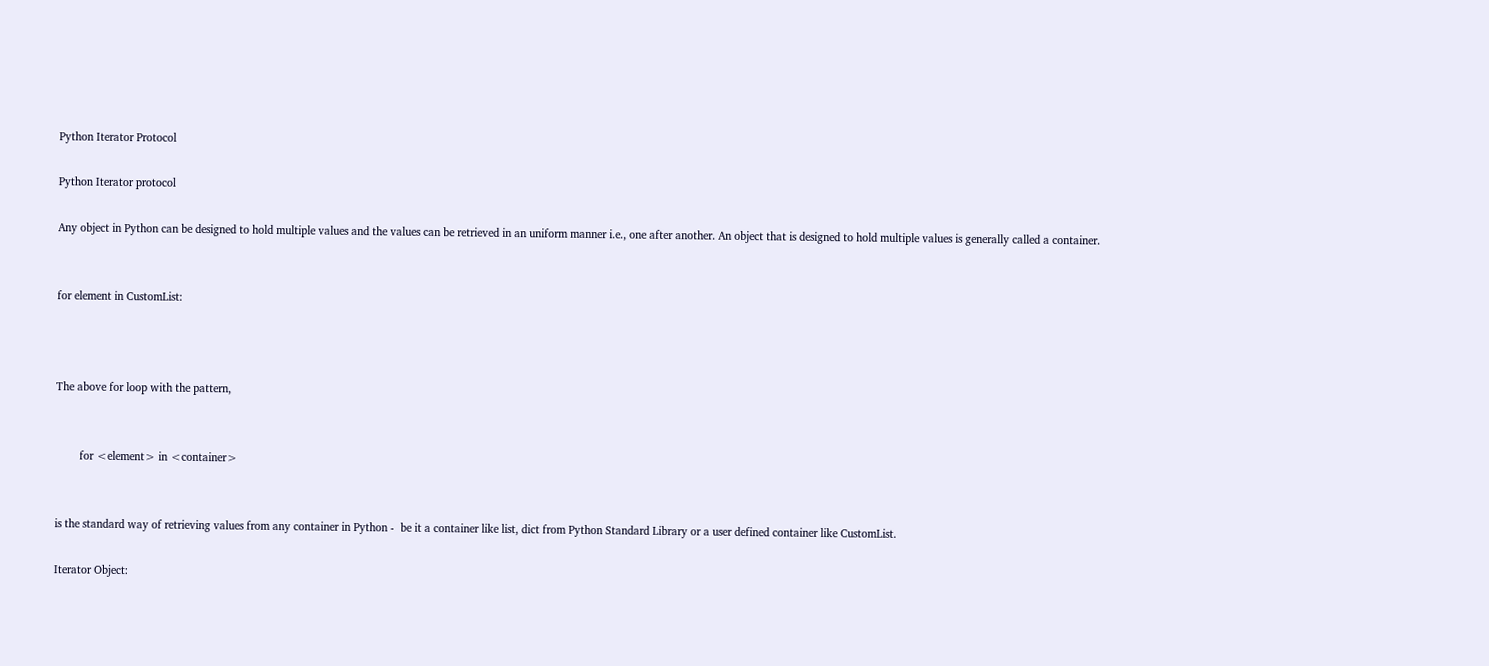Python Iterator Protocol

Python Iterator protocol

Any object in Python can be designed to hold multiple values and the values can be retrieved in an uniform manner i.e., one after another. An object that is designed to hold multiple values is generally called a container.


for element in CustomList:



The above for loop with the pattern,


        for <element> in <container>


is the standard way of retrieving values from any container in Python -  be it a container like list, dict from Python Standard Library or a user defined container like CustomList.

Iterator Object: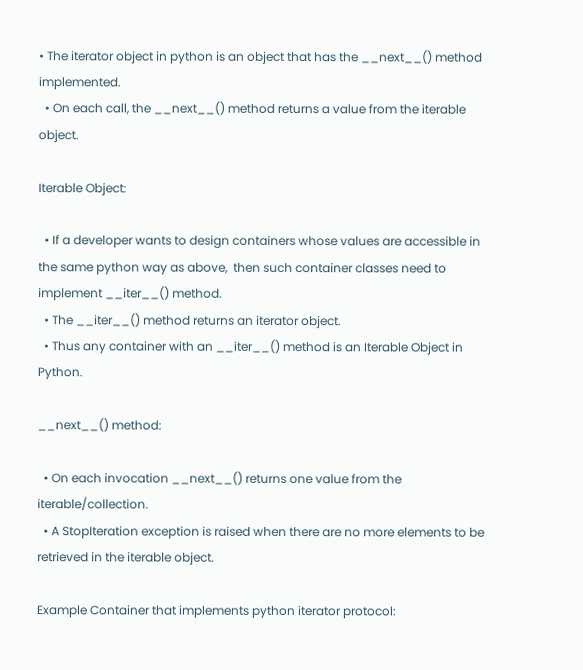• The iterator object in python is an object that has the __next__() method implemented.
  • On each call, the __next__() method returns a value from the iterable object.

Iterable Object:

  • If a developer wants to design containers whose values are accessible in the same python way as above,  then such container classes need to implement __iter__() method.
  • The __iter__() method returns an iterator object.
  • Thus any container with an __iter__() method is an Iterable Object in Python.

__next__() method:

  • On each invocation __next__() returns one value from the iterable/collection.
  • A StopIteration exception is raised when there are no more elements to be retrieved in the iterable object.

Example Container that implements python iterator protocol: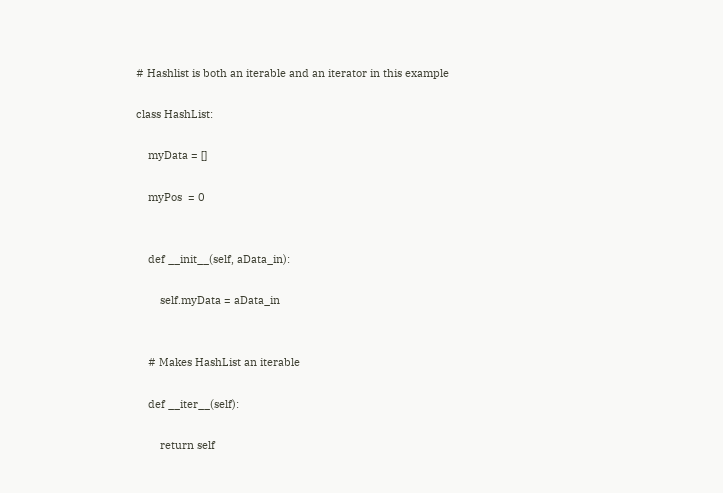# Hashlist is both an iterable and an iterator in this example

class HashList:

    myData = []

    myPos  = 0


    def __init__(self, aData_in):

        self.myData = aData_in


    # Makes HashList an iterable

    def __iter__(self):

        return self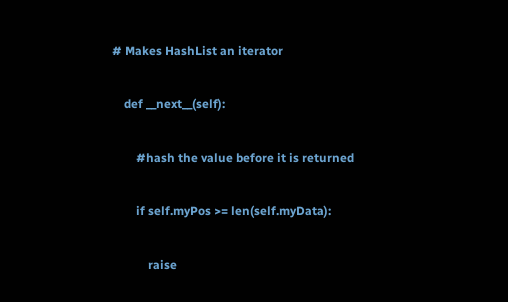# Makes HashList an iterator

    def __next__(self):

        #hash the value before it is returned

        if self.myPos >= len(self.myData):

            raise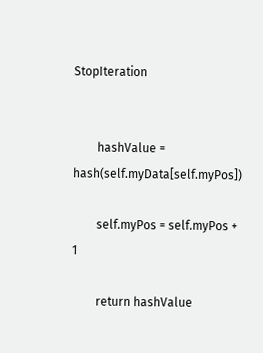StopIteration


        hashValue = hash(self.myData[self.myPos])

        self.myPos = self.myPos + 1

        return hashValue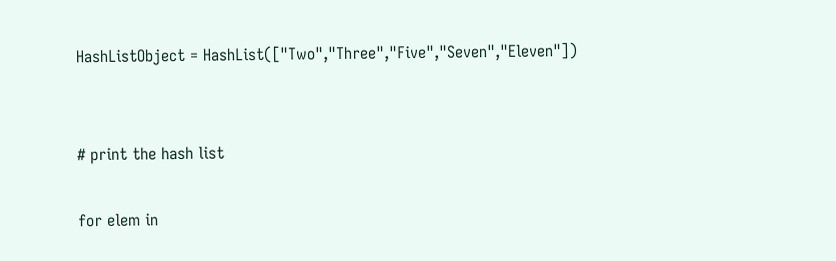HashListObject = HashList(["Two","Three","Five","Seven","Eleven"])


# print the hash list

for elem in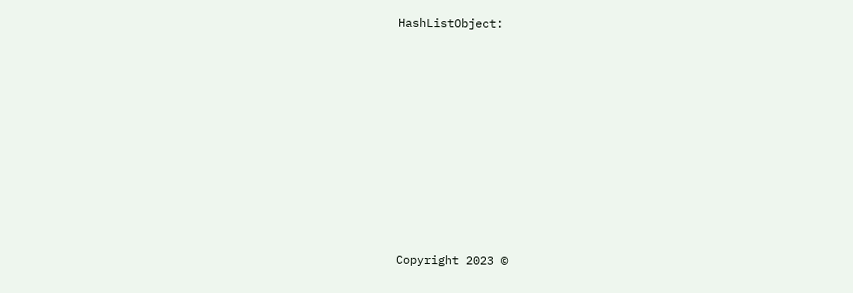HashListObject:










Copyright 2023 ©